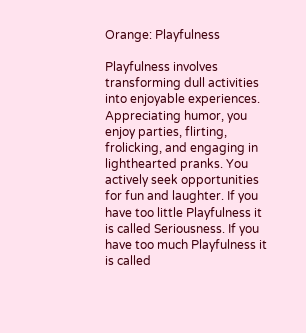Orange: Playfulness

Playfulness involves transforming dull activities into enjoyable experiences. Appreciating humor, you enjoy parties, flirting, frolicking, and engaging in lighthearted pranks. You actively seek opportunities for fun and laughter. If you have too little Playfulness it is called Seriousness. If you have too much Playfulness it is called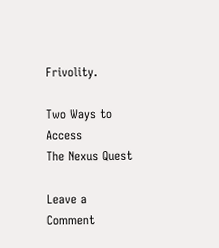Frivolity.

Two Ways to Access
The Nexus Quest

Leave a Comment